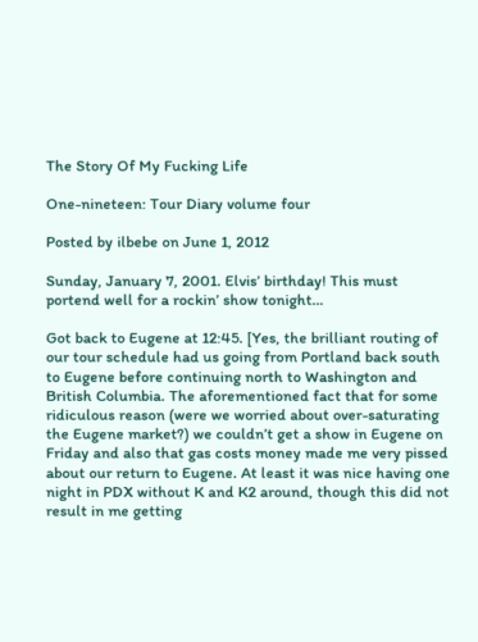The Story Of My Fucking Life

One-nineteen: Tour Diary volume four

Posted by ilbebe on June 1, 2012

Sunday, January 7, 2001. Elvis’ birthday! This must portend well for a rockin’ show tonight…

Got back to Eugene at 12:45. [Yes, the brilliant routing of our tour schedule had us going from Portland back south to Eugene before continuing north to Washington and British Columbia. The aforementioned fact that for some ridiculous reason (were we worried about over-saturating the Eugene market?) we couldn’t get a show in Eugene on Friday and also that gas costs money made me very pissed about our return to Eugene. At least it was nice having one night in PDX without K and K2 around, though this did not result in me getting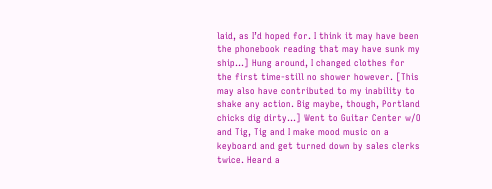laid, as I’d hoped for. I think it may have been the phonebook reading that may have sunk my ship…] Hung around, I changed clothes for the first time-still no shower however. [This may also have contributed to my inability to shake any action. Big maybe, though, Portland chicks dig dirty…] Went to Guitar Center w/O and Tig, Tig and I make mood music on a keyboard and get turned down by sales clerks twice. Heard a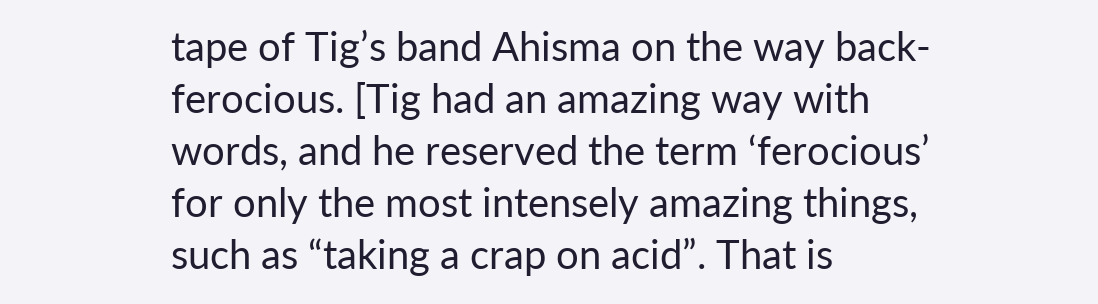tape of Tig’s band Ahisma on the way back- ferocious. [Tig had an amazing way with words, and he reserved the term ‘ferocious’ for only the most intensely amazing things, such as “taking a crap on acid”. That is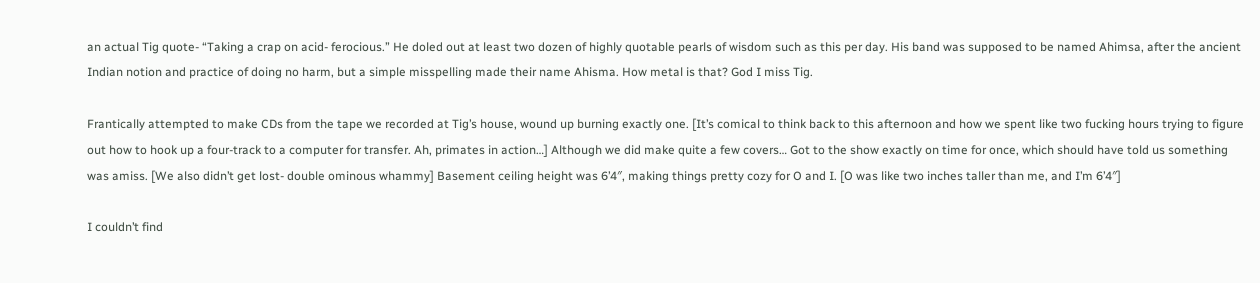an actual Tig quote- “Taking a crap on acid- ferocious.” He doled out at least two dozen of highly quotable pearls of wisdom such as this per day. His band was supposed to be named Ahimsa, after the ancient Indian notion and practice of doing no harm, but a simple misspelling made their name Ahisma. How metal is that? God I miss Tig.

Frantically attempted to make CDs from the tape we recorded at Tig’s house, wound up burning exactly one. [It’s comical to think back to this afternoon and how we spent like two fucking hours trying to figure out how to hook up a four-track to a computer for transfer. Ah, primates in action…] Although we did make quite a few covers… Got to the show exactly on time for once, which should have told us something was amiss. [We also didn’t get lost- double ominous whammy] Basement ceiling height was 6’4″, making things pretty cozy for O and I. [O was like two inches taller than me, and I’m 6’4″]

I couldn’t find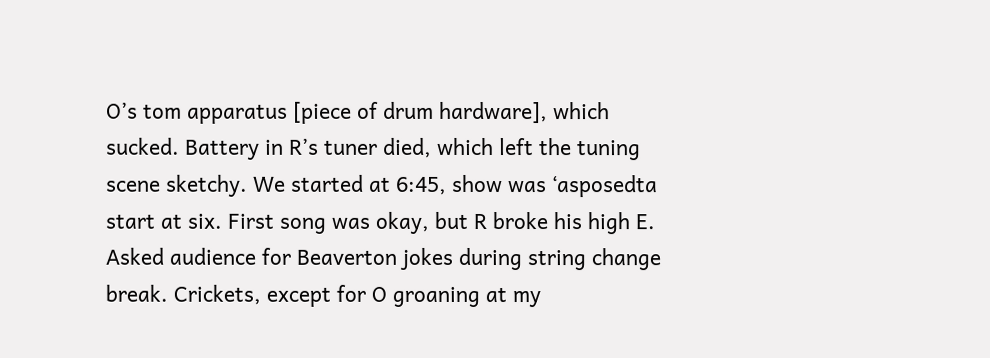O’s tom apparatus [piece of drum hardware], which sucked. Battery in R’s tuner died, which left the tuning scene sketchy. We started at 6:45, show was ‘asposedta start at six. First song was okay, but R broke his high E. Asked audience for Beaverton jokes during string change break. Crickets, except for O groaning at my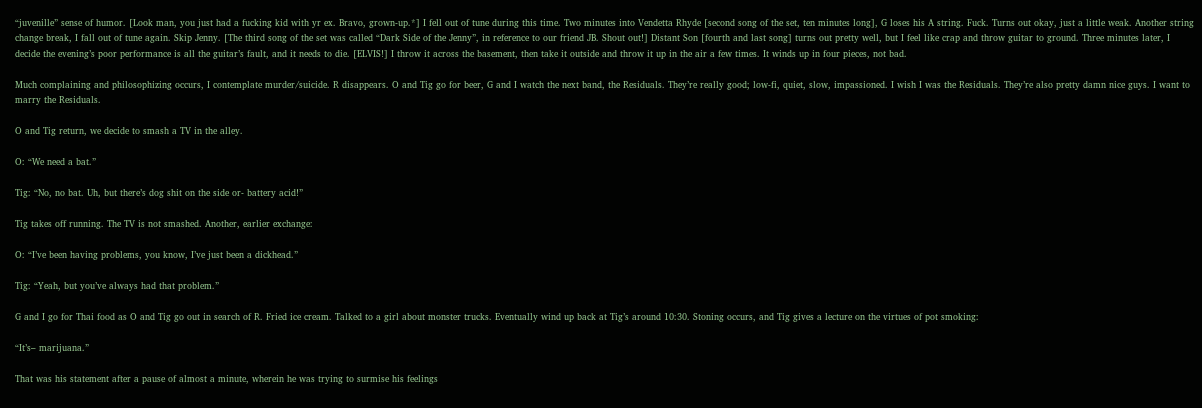“juvenille” sense of humor. [Look man, you just had a fucking kid with yr ex. Bravo, grown-up.*] I fell out of tune during this time. Two minutes into Vendetta Rhyde [second song of the set, ten minutes long], G loses his A string. Fuck. Turns out okay, just a little weak. Another string change break, I fall out of tune again. Skip Jenny. [The third song of the set was called “Dark Side of the Jenny”, in reference to our friend JB. Shout out!] Distant Son [fourth and last song] turns out pretty well, but I feel like crap and throw guitar to ground. Three minutes later, I decide the evening’s poor performance is all the guitar’s fault, and it needs to die. [ELVIS!] I throw it across the basement, then take it outside and throw it up in the air a few times. It winds up in four pieces, not bad.

Much complaining and philosophizing occurs, I contemplate murder/suicide. R disappears. O and Tig go for beer, G and I watch the next band, the Residuals. They’re really good; low-fi, quiet, slow, impassioned. I wish I was the Residuals. They’re also pretty damn nice guys. I want to marry the Residuals.

O and Tig return, we decide to smash a TV in the alley.

O: “We need a bat.”

Tig: “No, no bat. Uh, but there’s dog shit on the side or- battery acid!”

Tig takes off running. The TV is not smashed. Another, earlier exchange:

O: “I’ve been having problems, you know, I’ve just been a dickhead.”

Tig: “Yeah, but you’ve always had that problem.”

G and I go for Thai food as O and Tig go out in search of R. Fried ice cream. Talked to a girl about monster trucks. Eventually wind up back at Tig’s around 10:30. Stoning occurs, and Tig gives a lecture on the virtues of pot smoking:

“It’s– marijuana.”

That was his statement after a pause of almost a minute, wherein he was trying to surmise his feelings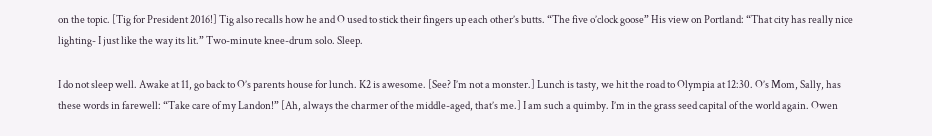on the topic. [Tig for President 2016!] Tig also recalls how he and O used to stick their fingers up each other’s butts. “The five o’clock goose” His view on Portland: “That city has really nice lighting- I just like the way its lit.” Two-minute knee-drum solo. Sleep.

I do not sleep well. Awake at 11, go back to O’s parents house for lunch. K2 is awesome. [See? I’m not a monster.] Lunch is tasty, we hit the road to Olympia at 12:30. O’s Mom, Sally, has these words in farewell: “Take care of my Landon!” [Ah, always the charmer of the middle-aged, that’s me.] I am such a quimby. I’m in the grass seed capital of the world again. Owen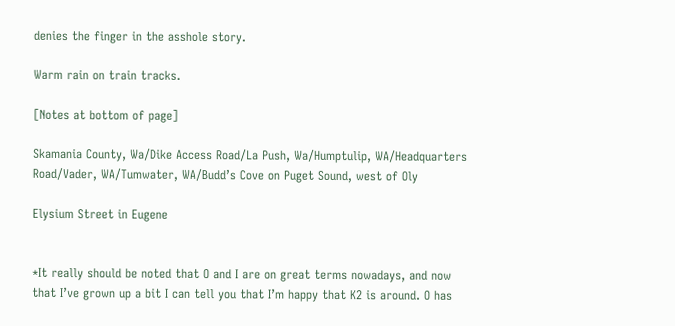denies the finger in the asshole story.

Warm rain on train tracks.

[Notes at bottom of page]

Skamania County, Wa/Dike Access Road/La Push, Wa/Humptulip, WA/Headquarters Road/Vader, WA/Tumwater, WA/Budd’s Cove on Puget Sound, west of Oly

Elysium Street in Eugene


*It really should be noted that O and I are on great terms nowadays, and now that I’ve grown up a bit I can tell you that I’m happy that K2 is around. O has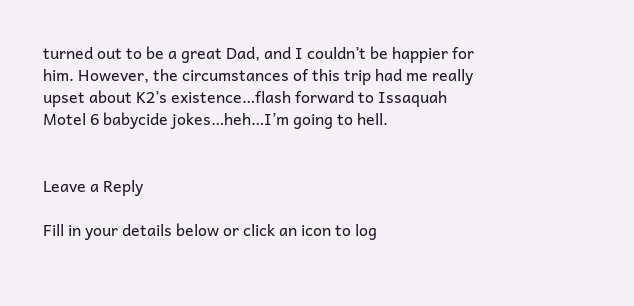turned out to be a great Dad, and I couldn’t be happier for him. However, the circumstances of this trip had me really upset about K2’s existence…flash forward to Issaquah Motel 6 babycide jokes…heh…I’m going to hell.


Leave a Reply

Fill in your details below or click an icon to log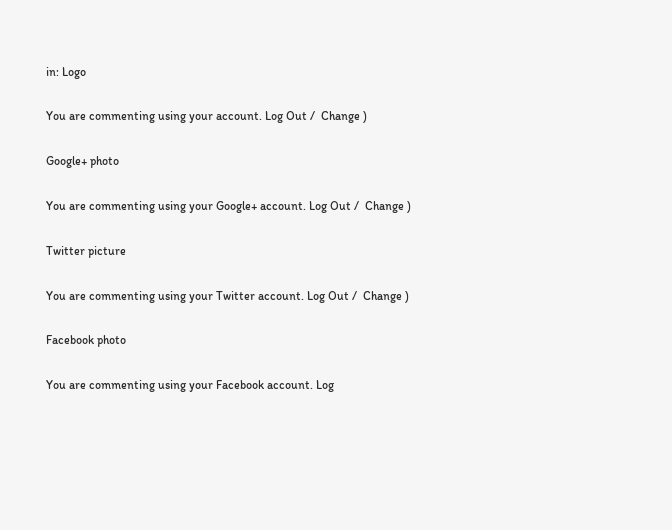in: Logo

You are commenting using your account. Log Out /  Change )

Google+ photo

You are commenting using your Google+ account. Log Out /  Change )

Twitter picture

You are commenting using your Twitter account. Log Out /  Change )

Facebook photo

You are commenting using your Facebook account. Log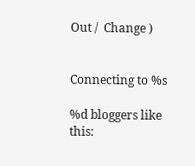Out /  Change )


Connecting to %s

%d bloggers like this: